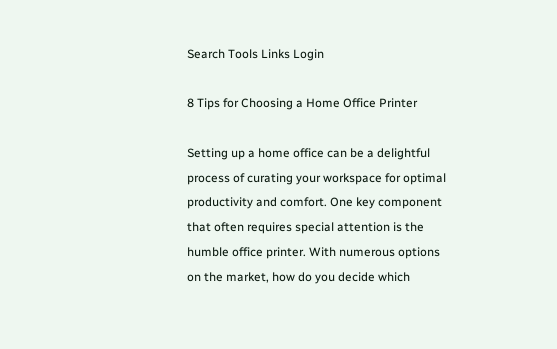Search Tools Links Login

8 Tips for Choosing a Home Office Printer

Setting up a home office can be a delightful process of curating your workspace for optimal productivity and comfort. One key component that often requires special attention is the humble office printer. With numerous options on the market, how do you decide which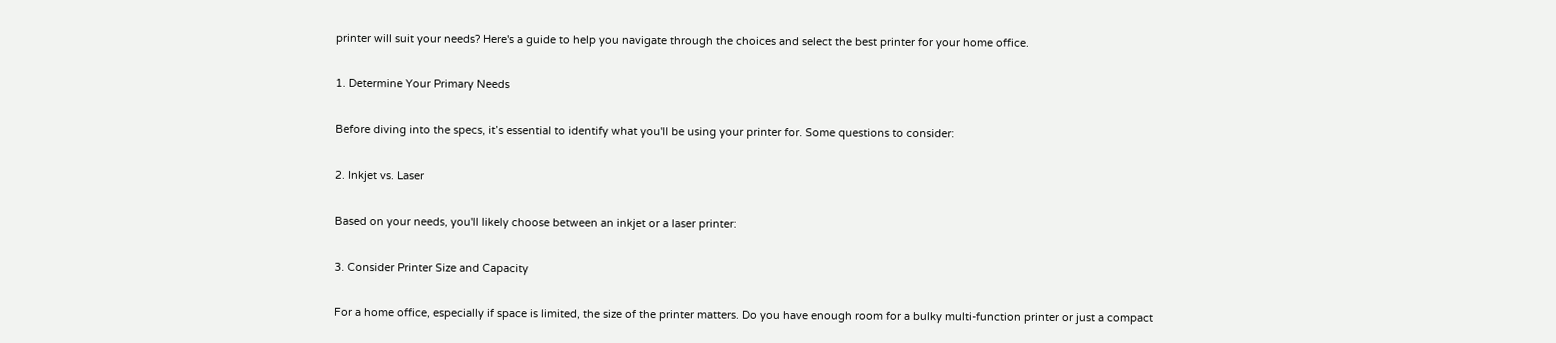printer will suit your needs? Here's a guide to help you navigate through the choices and select the best printer for your home office.

1. Determine Your Primary Needs

Before diving into the specs, it’s essential to identify what you'll be using your printer for. Some questions to consider:

2. Inkjet vs. Laser

Based on your needs, you'll likely choose between an inkjet or a laser printer:

3. Consider Printer Size and Capacity

For a home office, especially if space is limited, the size of the printer matters. Do you have enough room for a bulky multi-function printer or just a compact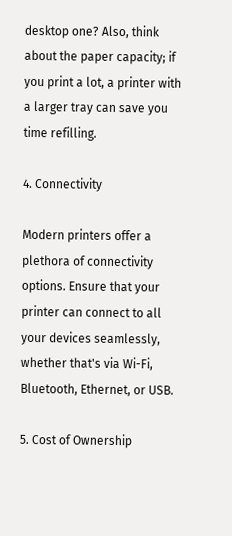desktop one? Also, think about the paper capacity; if you print a lot, a printer with a larger tray can save you time refilling.

4. Connectivity

Modern printers offer a plethora of connectivity options. Ensure that your printer can connect to all your devices seamlessly, whether that's via Wi-Fi, Bluetooth, Ethernet, or USB.

5. Cost of Ownership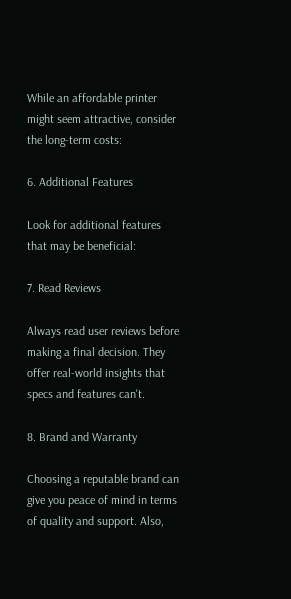While an affordable printer might seem attractive, consider the long-term costs:

6. Additional Features

Look for additional features that may be beneficial:

7. Read Reviews

Always read user reviews before making a final decision. They offer real-world insights that specs and features can't.

8. Brand and Warranty

Choosing a reputable brand can give you peace of mind in terms of quality and support. Also,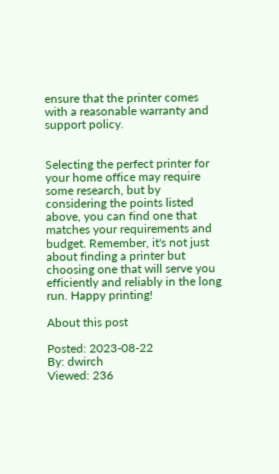ensure that the printer comes with a reasonable warranty and support policy.


Selecting the perfect printer for your home office may require some research, but by considering the points listed above, you can find one that matches your requirements and budget. Remember, it's not just about finding a printer but choosing one that will serve you efficiently and reliably in the long run. Happy printing!

About this post

Posted: 2023-08-22
By: dwirch
Viewed: 236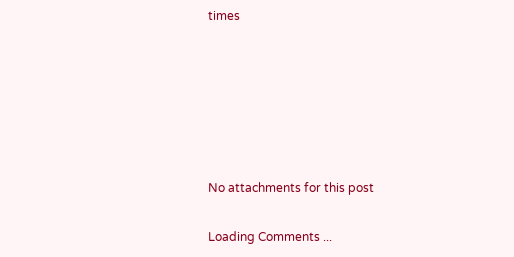times






No attachments for this post

Loading Comments ...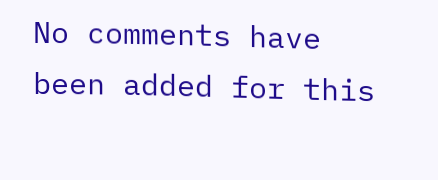No comments have been added for this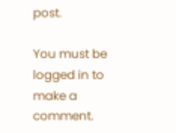post.

You must be logged in to make a comment.